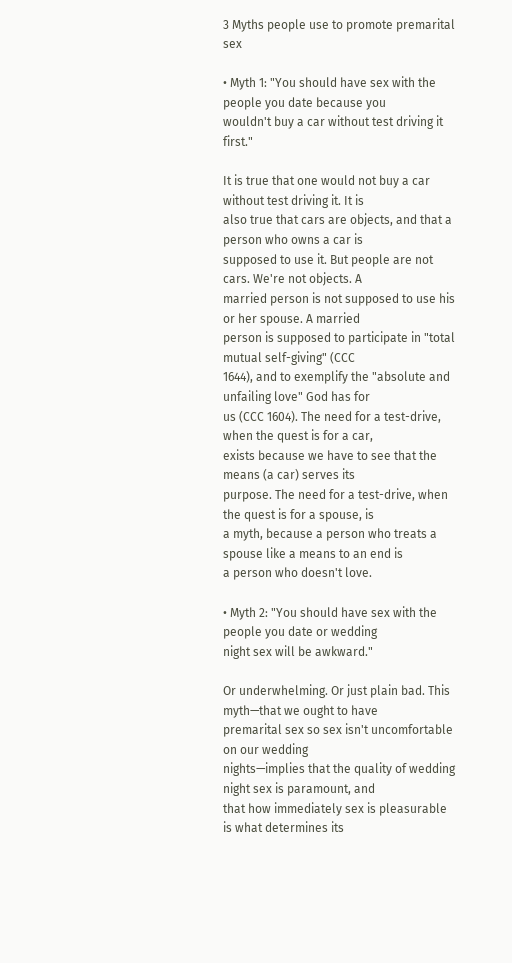3 Myths people use to promote premarital sex

• Myth 1: "You should have sex with the people you date because you
wouldn't buy a car without test driving it first."

It is true that one would not buy a car without test driving it. It is
also true that cars are objects, and that a person who owns a car is
supposed to use it. But people are not cars. We're not objects. A
married person is not supposed to use his or her spouse. A married
person is supposed to participate in "total mutual self-giving" (CCC
1644), and to exemplify the "absolute and unfailing love" God has for
us (CCC 1604). The need for a test-drive, when the quest is for a car,
exists because we have to see that the means (a car) serves its
purpose. The need for a test-drive, when the quest is for a spouse, is
a myth, because a person who treats a spouse like a means to an end is
a person who doesn't love.

• Myth 2: "You should have sex with the people you date or wedding
night sex will be awkward."

Or underwhelming. Or just plain bad. This myth—that we ought to have
premarital sex so sex isn't uncomfortable on our wedding
nights—implies that the quality of wedding night sex is paramount, and
that how immediately sex is pleasurable is what determines its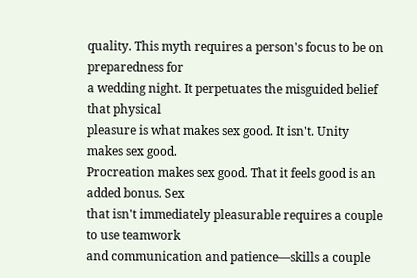quality. This myth requires a person's focus to be on preparedness for
a wedding night. It perpetuates the misguided belief that physical
pleasure is what makes sex good. It isn't. Unity makes sex good.
Procreation makes sex good. That it feels good is an added bonus. Sex
that isn't immediately pleasurable requires a couple to use teamwork
and communication and patience—skills a couple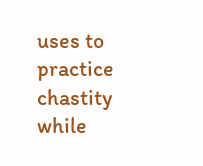uses to practice
chastity while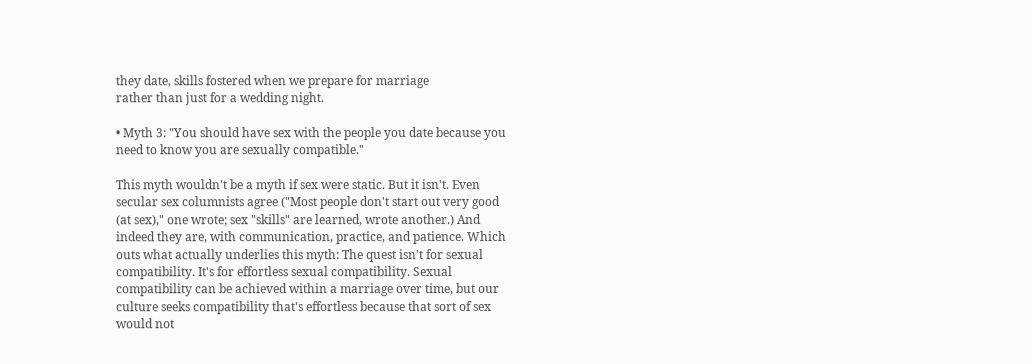they date, skills fostered when we prepare for marriage
rather than just for a wedding night.

• Myth 3: "You should have sex with the people you date because you
need to know you are sexually compatible."

This myth wouldn't be a myth if sex were static. But it isn't. Even
secular sex columnists agree ("Most people don't start out very good
(at sex)," one wrote; sex "skills" are learned, wrote another.) And
indeed they are, with communication, practice, and patience. Which
outs what actually underlies this myth: The quest isn't for sexual
compatibility. It's for effortless sexual compatibility. Sexual
compatibility can be achieved within a marriage over time, but our
culture seeks compatibility that's effortless because that sort of sex
would not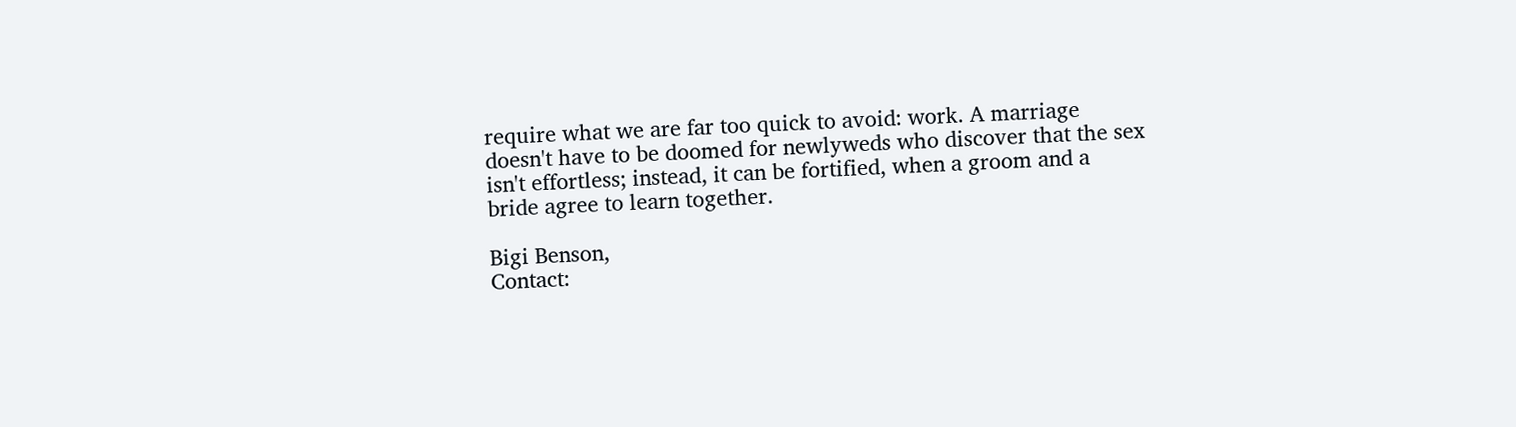require what we are far too quick to avoid: work. A marriage
doesn't have to be doomed for newlyweds who discover that the sex
isn't effortless; instead, it can be fortified, when a groom and a
bride agree to learn together.

Bigi Benson,
Contact: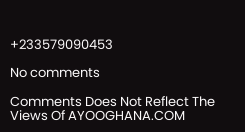+233579090453

No comments

Comments Does Not Reflect The Views Of AYOOGHANA.COM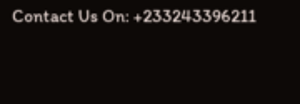Contact Us On: +233243396211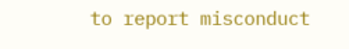to report misconduct